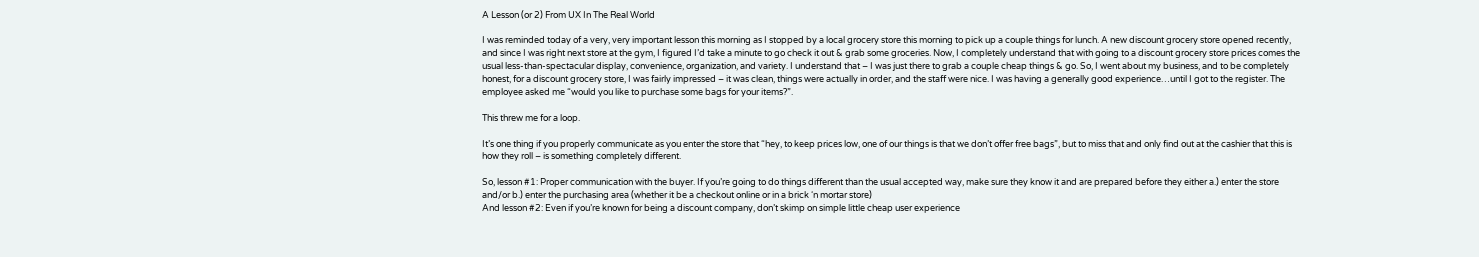A Lesson (or 2) From UX In The Real World

I was reminded today of a very, very important lesson this morning as I stopped by a local grocery store this morning to pick up a couple things for lunch. A new discount grocery store opened recently, and since I was right next store at the gym, I figured I’d take a minute to go check it out & grab some groceries. Now, I completely understand that with going to a discount grocery store prices comes the usual less-than-spectacular display, convenience, organization, and variety. I understand that – I was just there to grab a couple cheap things & go. So, I went about my business, and to be completely honest, for a discount grocery store, I was fairly impressed – it was clean, things were actually in order, and the staff were nice. I was having a generally good experience…until I got to the register. The employee asked me “would you like to purchase some bags for your items?”.

This threw me for a loop.

It’s one thing if you properly communicate as you enter the store that “hey, to keep prices low, one of our things is that we don’t offer free bags”, but to miss that and only find out at the cashier that this is how they roll – is something completely different.

So, lesson #1: Proper communication with the buyer. If you’re going to do things different than the usual accepted way, make sure they know it and are prepared before they either a.) enter the store and/or b.) enter the purchasing area (whether it be a checkout online or in a brick ‘n mortar store)
And lesson #2: Even if you’re known for being a discount company, don’t skimp on simple little cheap user experience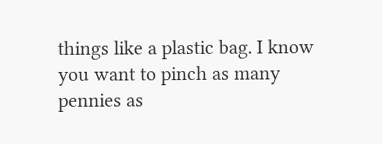things like a plastic bag. I know you want to pinch as many pennies as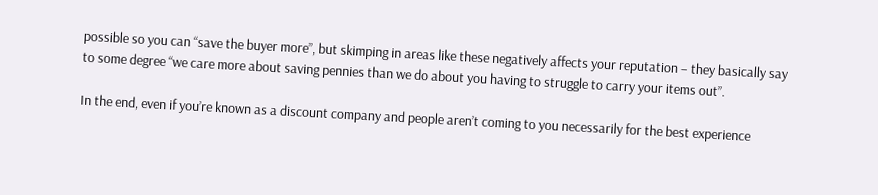possible so you can “save the buyer more”, but skimping in areas like these negatively affects your reputation – they basically say to some degree “we care more about saving pennies than we do about you having to struggle to carry your items out”.

In the end, even if you’re known as a discount company and people aren’t coming to you necessarily for the best experience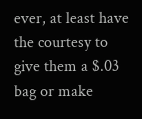ever, at least have the courtesy to give them a $.03 bag or make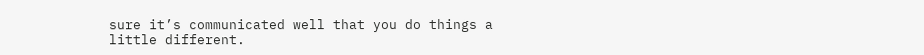sure it’s communicated well that you do things a little different.